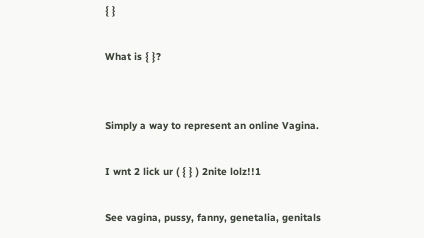{ }

What is { }?


Simply a way to represent an online Vagina.

I wnt 2 lick ur ( { } ) 2nite lolz!!1

See vagina, pussy, fanny, genetalia, genitals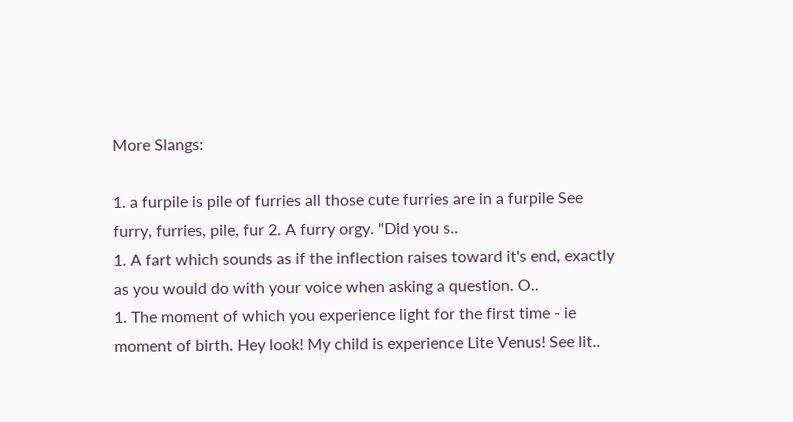More Slangs:

1. a furpile is pile of furries all those cute furries are in a furpile See furry, furries, pile, fur 2. A furry orgy. "Did you s..
1. A fart which sounds as if the inflection raises toward it's end, exactly as you would do with your voice when asking a question. O..
1. The moment of which you experience light for the first time - ie moment of birth. Hey look! My child is experience Lite Venus! See lit..